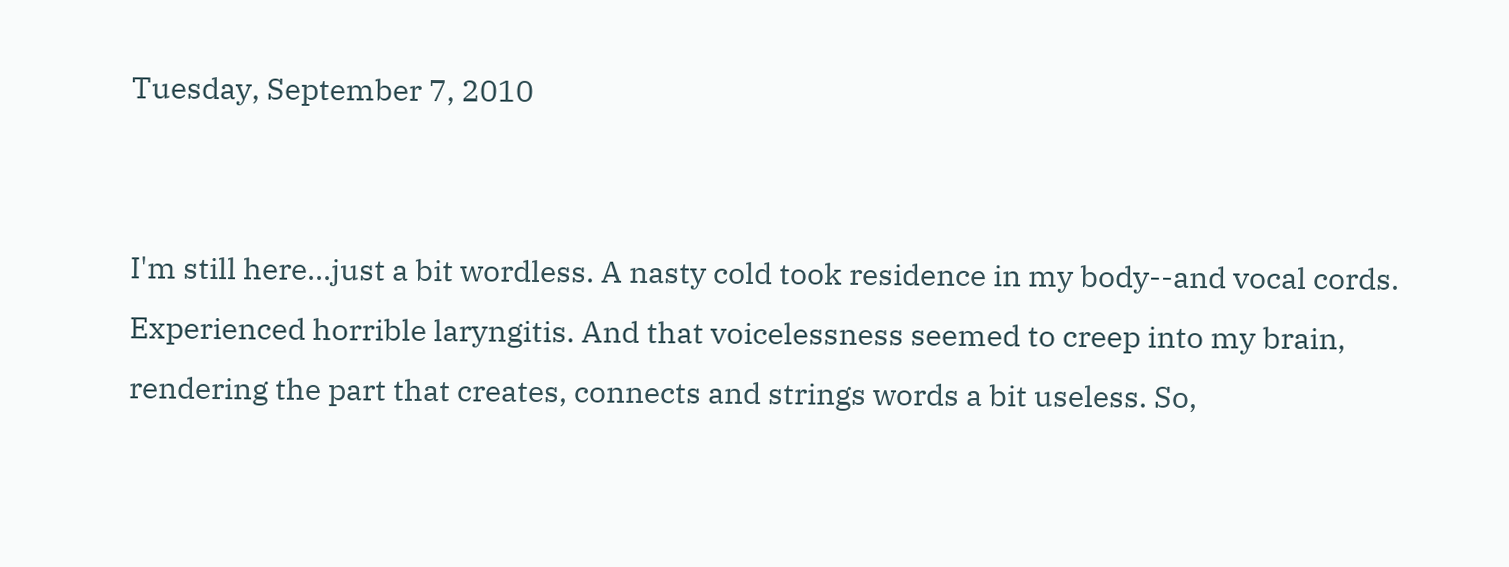Tuesday, September 7, 2010


I'm still here...just a bit wordless. A nasty cold took residence in my body--and vocal cords. Experienced horrible laryngitis. And that voicelessness seemed to creep into my brain, rendering the part that creates, connects and strings words a bit useless. So,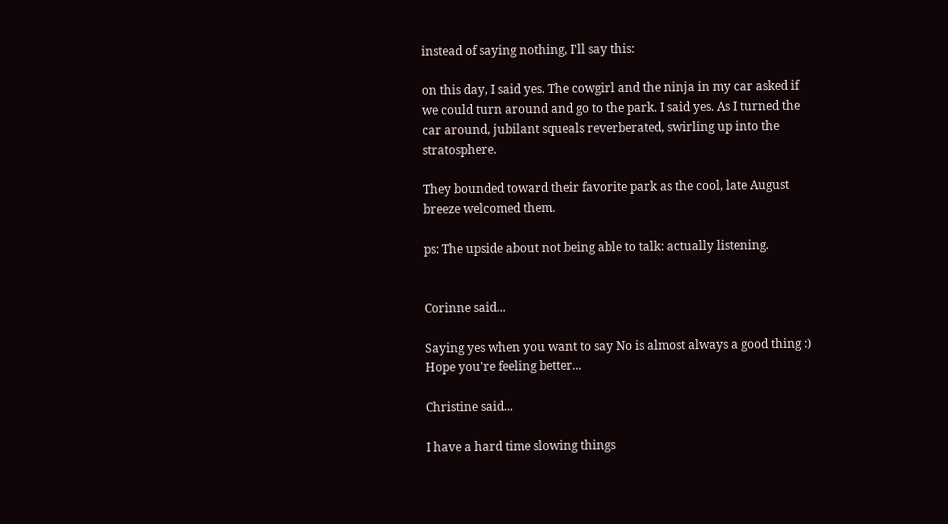instead of saying nothing, I'll say this:

on this day, I said yes. The cowgirl and the ninja in my car asked if we could turn around and go to the park. I said yes. As I turned the car around, jubilant squeals reverberated, swirling up into the stratosphere.

They bounded toward their favorite park as the cool, late August breeze welcomed them.

ps: The upside about not being able to talk: actually listening.


Corinne said...

Saying yes when you want to say No is almost always a good thing :)
Hope you're feeling better...

Christine said...

I have a hard time slowing things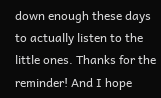down enough these days to actually listen to the little ones. Thanks for the reminder! And I hope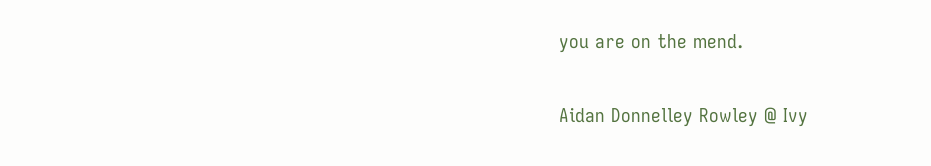you are on the mend.

Aidan Donnelley Rowley @ Ivy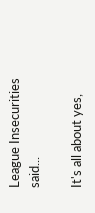League Insecurities said...

It's all about yes,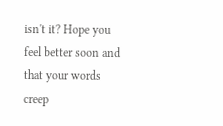isn't it? Hope you feel better soon and that your words creep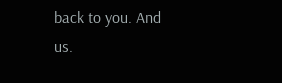back to you. And us.